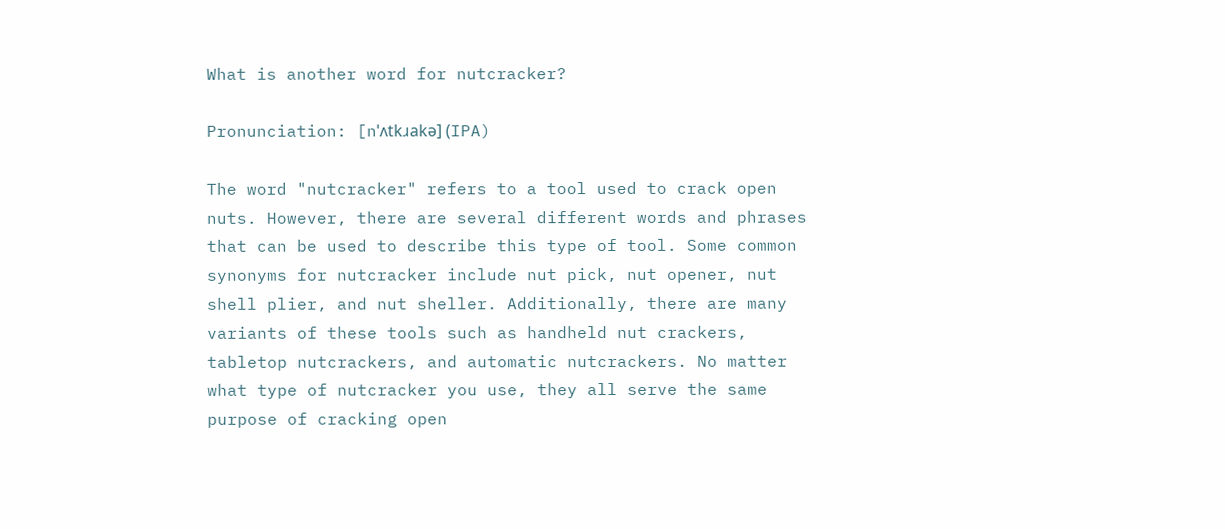What is another word for nutcracker?

Pronunciation: [nˈʌtkɹakə] (IPA)

The word "nutcracker" refers to a tool used to crack open nuts. However, there are several different words and phrases that can be used to describe this type of tool. Some common synonyms for nutcracker include nut pick, nut opener, nut shell plier, and nut sheller. Additionally, there are many variants of these tools such as handheld nut crackers, tabletop nutcrackers, and automatic nutcrackers. No matter what type of nutcracker you use, they all serve the same purpose of cracking open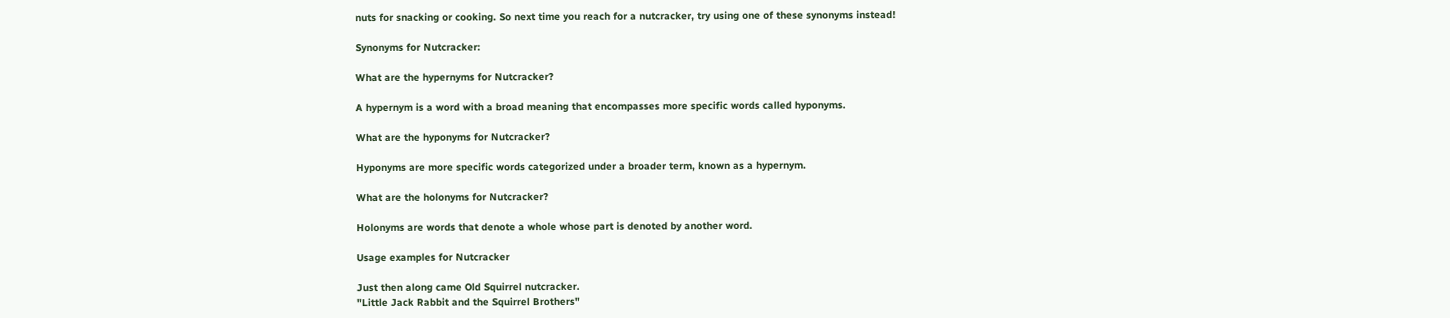nuts for snacking or cooking. So next time you reach for a nutcracker, try using one of these synonyms instead!

Synonyms for Nutcracker:

What are the hypernyms for Nutcracker?

A hypernym is a word with a broad meaning that encompasses more specific words called hyponyms.

What are the hyponyms for Nutcracker?

Hyponyms are more specific words categorized under a broader term, known as a hypernym.

What are the holonyms for Nutcracker?

Holonyms are words that denote a whole whose part is denoted by another word.

Usage examples for Nutcracker

Just then along came Old Squirrel nutcracker.
"Little Jack Rabbit and the Squirrel Brothers"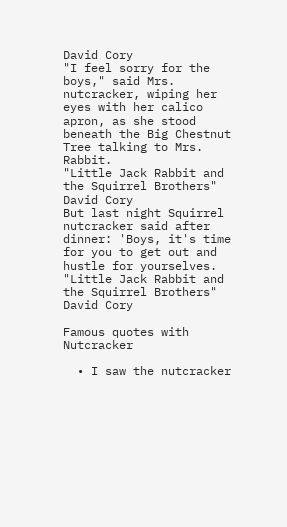David Cory
"I feel sorry for the boys," said Mrs. nutcracker, wiping her eyes with her calico apron, as she stood beneath the Big Chestnut Tree talking to Mrs. Rabbit.
"Little Jack Rabbit and the Squirrel Brothers"
David Cory
But last night Squirrel nutcracker said after dinner: 'Boys, it's time for you to get out and hustle for yourselves.
"Little Jack Rabbit and the Squirrel Brothers"
David Cory

Famous quotes with Nutcracker

  • I saw the nutcracker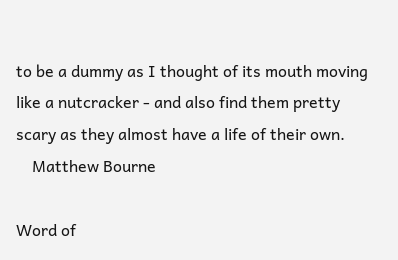to be a dummy as I thought of its mouth moving like a nutcracker - and also find them pretty scary as they almost have a life of their own.
    Matthew Bourne

Word of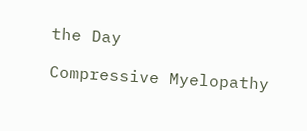the Day

Compressive Myelopathy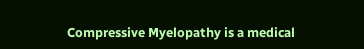Compressive Myelopathy is a medical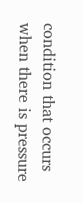condition that occurs when there is pressure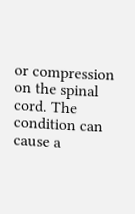or compression on the spinal cord. The condition can cause a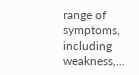range of symptoms, including weakness,...